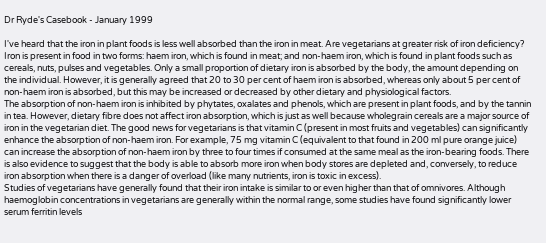Dr Ryde's Casebook - January 1999

I've heard that the iron in plant foods is less well absorbed than the iron in meat. Are vegetarians at greater risk of iron deficiency?
Iron is present in food in two forms: haem iron, which is found in meat; and non-haem iron, which is found in plant foods such as cereals, nuts, pulses and vegetables. Only a small proportion of dietary iron is absorbed by the body, the amount depending on the individual. However, it is generally agreed that 20 to 30 per cent of haem iron is absorbed, whereas only about 5 per cent of non-haem iron is absorbed, but this may be increased or decreased by other dietary and physiological factors.
The absorption of non-haem iron is inhibited by phytates, oxalates and phenols, which are present in plant foods, and by the tannin in tea. However, dietary fibre does not affect iron absorption, which is just as well because wholegrain cereals are a major source of iron in the vegetarian diet. The good news for vegetarians is that vitamin C (present in most fruits and vegetables) can significantly enhance the absorption of non-haem iron. For example, 75 mg vitamin C (equivalent to that found in 200 ml pure orange juice) can increase the absorption of non-haem iron by three to four times if consumed at the same meal as the iron-bearing foods. There is also evidence to suggest that the body is able to absorb more iron when body stores are depleted and, conversely, to reduce iron absorption when there is a danger of overload (like many nutrients, iron is toxic in excess).
Studies of vegetarians have generally found that their iron intake is similar to or even higher than that of omnivores. Although haemoglobin concentrations in vegetarians are generally within the normal range, some studies have found significantly lower serum ferritin levels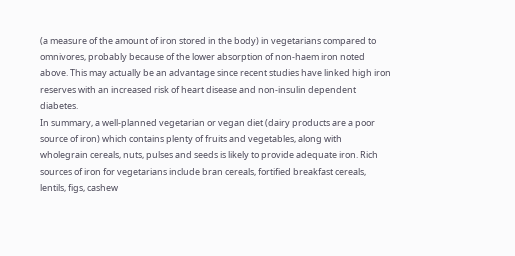(a measure of the amount of iron stored in the body) in vegetarians compared to omnivores, probably because of the lower absorption of non-haem iron noted above. This may actually be an advantage since recent studies have linked high iron reserves with an increased risk of heart disease and non-insulin dependent diabetes.
In summary, a well-planned vegetarian or vegan diet (dairy products are a poor source of iron) which contains plenty of fruits and vegetables, along with wholegrain cereals, nuts, pulses and seeds is likely to provide adequate iron. Rich sources of iron for vegetarians include bran cereals, fortified breakfast cereals, lentils, figs, cashew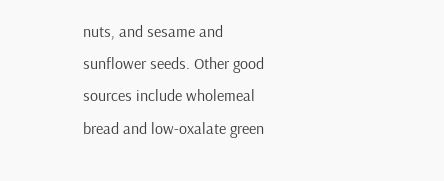nuts, and sesame and sunflower seeds. Other good sources include wholemeal bread and low-oxalate green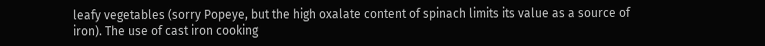leafy vegetables (sorry Popeye, but the high oxalate content of spinach limits its value as a source of iron). The use of cast iron cooking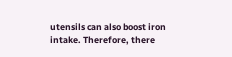utensils can also boost iron intake. Therefore, there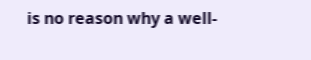is no reason why a well-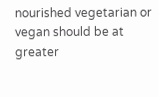nourished vegetarian or vegan should be at greater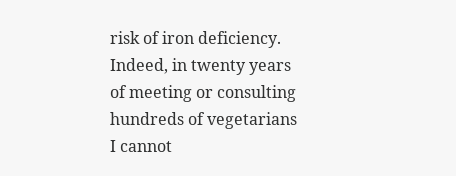risk of iron deficiency. Indeed, in twenty years of meeting or consulting hundreds of vegetarians I cannot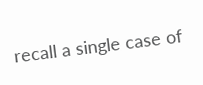recall a single case of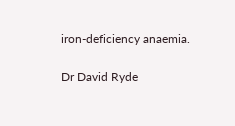iron-deficiency anaemia.

Dr David Ryde